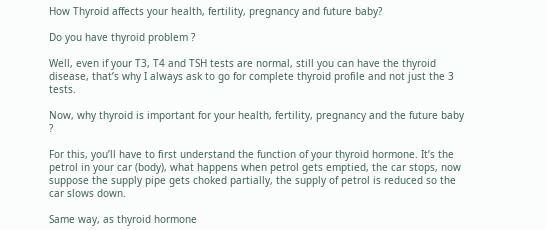How Thyroid affects your health, fertility, pregnancy and future baby?

Do you have thyroid problem ?

Well, even if your T3, T4 and TSH tests are normal, still you can have the thyroid disease, that’s why I always ask to go for complete thyroid profile and not just the 3 tests.

Now, why thyroid is important for your health, fertility, pregnancy and the future baby ?

For this, you’ll have to first understand the function of your thyroid hormone. It’s the petrol in your car (body), what happens when petrol gets emptied, the car stops, now suppose the supply pipe gets choked partially, the supply of petrol is reduced so the car slows down.

Same way, as thyroid hormone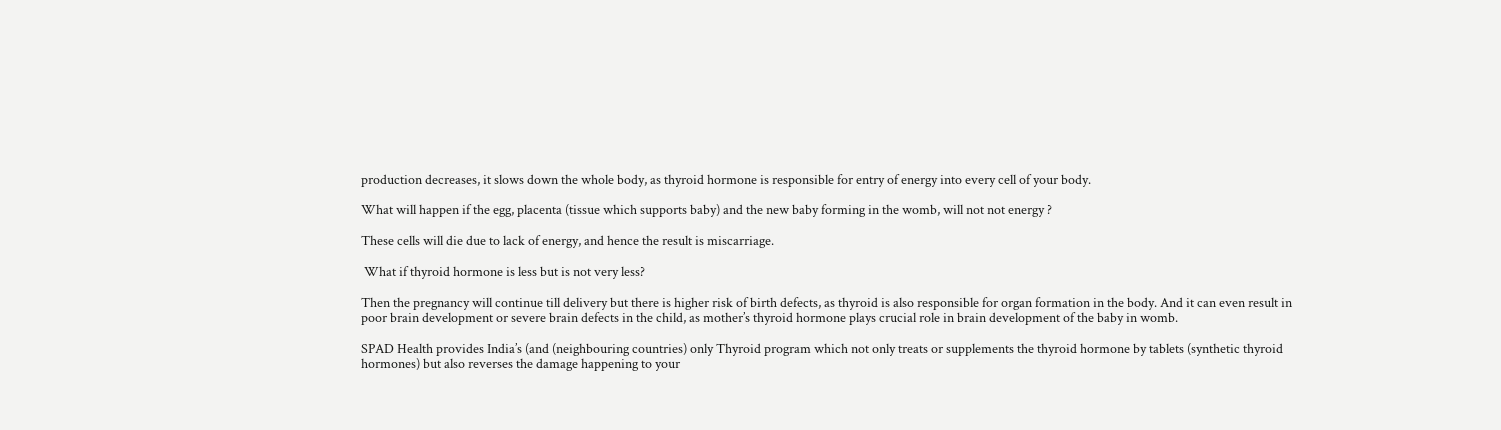production decreases, it slows down the whole body, as thyroid hormone is responsible for entry of energy into every cell of your body.

What will happen if the egg, placenta (tissue which supports baby) and the new baby forming in the womb, will not not energy ?

These cells will die due to lack of energy, and hence the result is miscarriage.

 What if thyroid hormone is less but is not very less?

Then the pregnancy will continue till delivery but there is higher risk of birth defects, as thyroid is also responsible for organ formation in the body. And it can even result in poor brain development or severe brain defects in the child, as mother’s thyroid hormone plays crucial role in brain development of the baby in womb.

SPAD Health provides India’s (and (neighbouring countries) only Thyroid program which not only treats or supplements the thyroid hormone by tablets (synthetic thyroid hormones) but also reverses the damage happening to your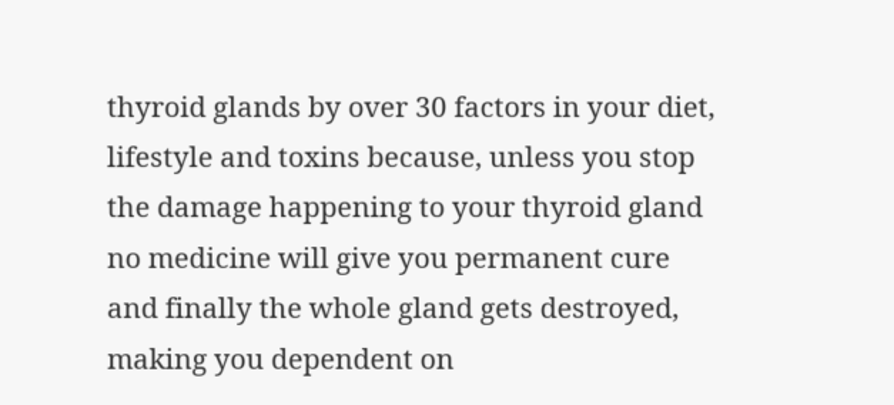thyroid glands by over 30 factors in your diet, lifestyle and toxins because, unless you stop the damage happening to your thyroid gland no medicine will give you permanent cure and finally the whole gland gets destroyed, making you dependent on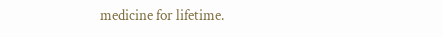medicine for lifetime.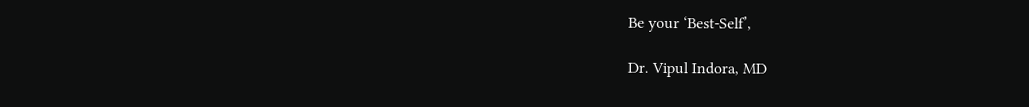Be your ‘Best-Self’,

Dr. Vipul Indora, MD